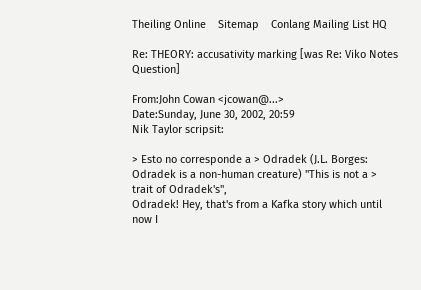Theiling Online    Sitemap    Conlang Mailing List HQ

Re: THEORY: accusativity marking [was Re: Viko Notes Question]

From:John Cowan <jcowan@...>
Date:Sunday, June 30, 2002, 20:59
Nik Taylor scripsit:

> Esto no corresponde a > Odradek (J.L. Borges: Odradek is a non-human creature) "This is not a > trait of Odradek's",
Odradek! Hey, that's from a Kafka story which until now I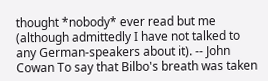thought *nobody* ever read but me (although admittedly I have not talked to any German-speakers about it). -- John Cowan To say that Bilbo's breath was taken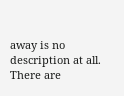away is no description at all. There are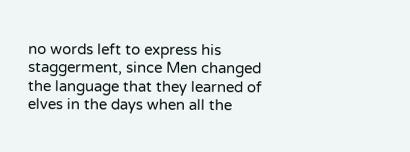no words left to express his staggerment, since Men changed the language that they learned of elves in the days when all the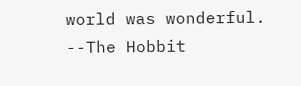world was wonderful. --The Hobbit